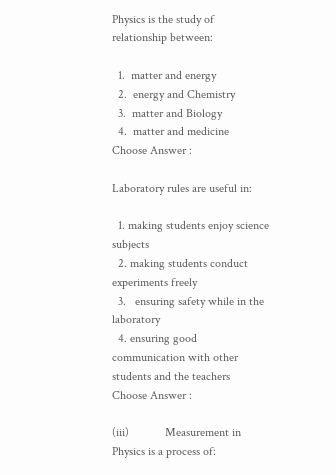Physics is the study of relationship between:

  1.  matter and energy
  2.  energy and Chemistry
  3.  matter and Biology
  4.  matter and medicine
Choose Answer :

Laboratory rules are useful in:

  1. making students enjoy science subjects
  2. making students conduct experiments freely
  3.   ensuring safety while in the laboratory
  4. ensuring good communication with other students and the teachers
Choose Answer :

(iii)            Measurement in Physics is a process of: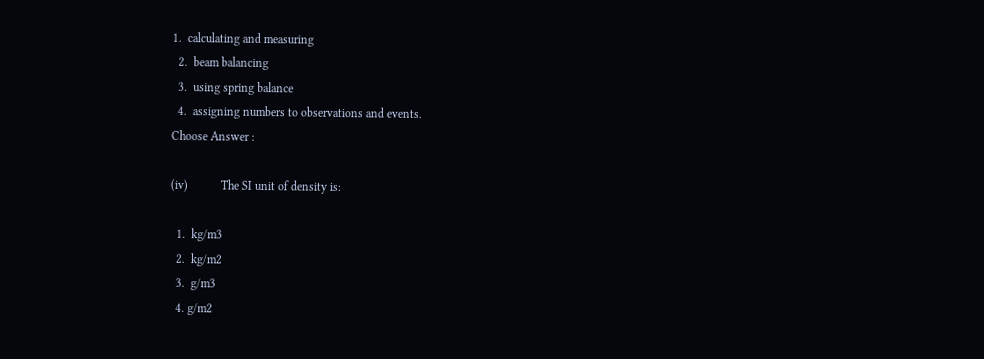1.  calculating and measuring
  2.  beam balancing
  3.  using spring balance
  4.  assigning numbers to observations and events.
Choose Answer :

(iv)           The SI unit of density is:

  1.  kg/m3
  2.  kg/m2
  3.  g/m3
  4. g/m2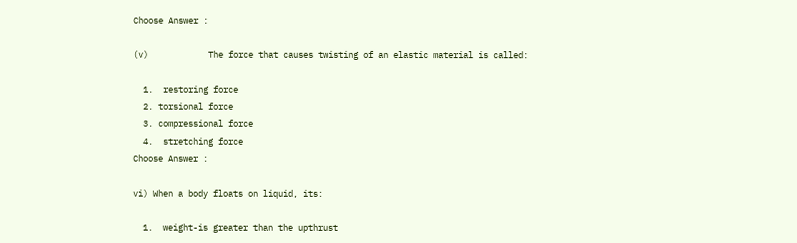Choose Answer :

(v)            The force that causes twisting of an elastic material is called:

  1.  restoring force
  2. torsional force
  3. compressional force
  4.  stretching force
Choose Answer :

vi) When a body floats on liquid, its:

  1.  weight-is greater than the upthrust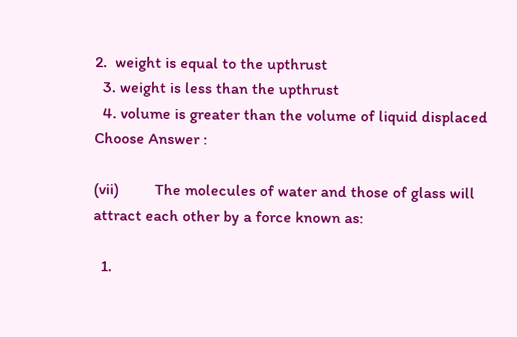2.  weight is equal to the upthrust
  3. weight is less than the upthrust
  4. volume is greater than the volume of liquid displaced
Choose Answer :

(vii)         The molecules of water and those of glass will attract each other by a force known as:

  1.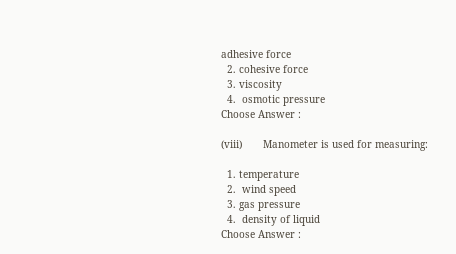adhesive force
  2. cohesive force
  3. viscosity
  4.  osmotic pressure
Choose Answer :

(viii)       Manometer is used for measuring:

  1. temperature
  2.  wind speed
  3. gas pressure
  4.  density of liquid
Choose Answer :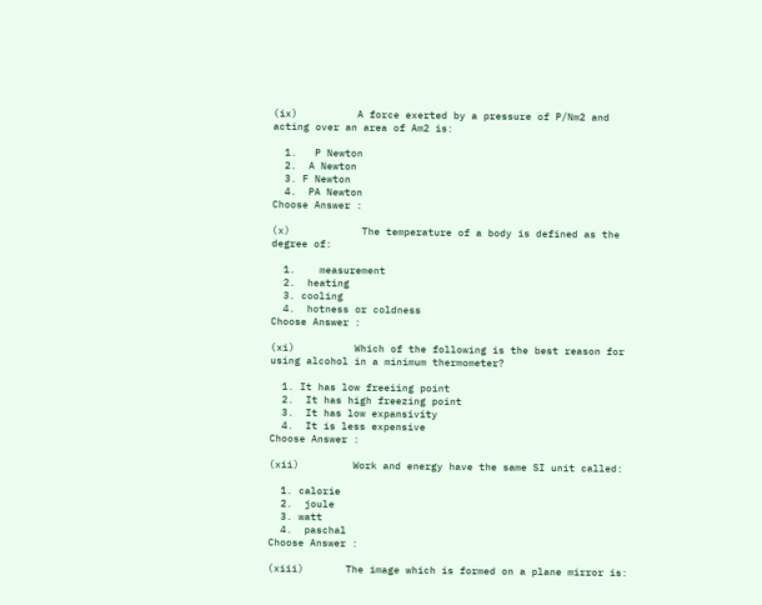(ix)          A force exerted by a pressure of P/Nm2 and acting over an area of Am2 is:

  1.   P Newton
  2.  A Newton
  3. F Newton
  4.  PA Newton
Choose Answer :

(x)            The temperature of a body is defined as the degree of:

  1.    measurement
  2.  heating
  3. cooling
  4.  hotness or coldness
Choose Answer :

(xi)          Which of the following is the best reason for using alcohol in a minimum thermometer?

  1. It has low freeiing point
  2.  It has high freezing point
  3.  It has low expansivity
  4.  It is less expensive
Choose Answer :

(xii)         Work and energy have the same SI unit called:

  1. calorie
  2.  joule
  3. watt
  4.  paschal
Choose Answer :

(xiii)       The image which is formed on a plane mirror is: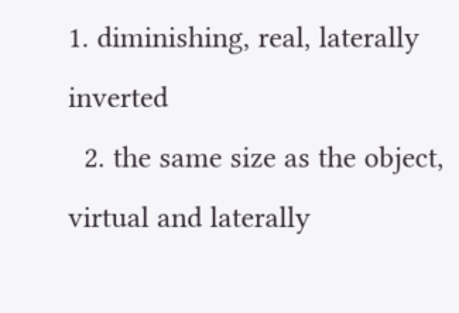1. diminishing, real, laterally inverted
  2. the same size as the object, virtual and laterally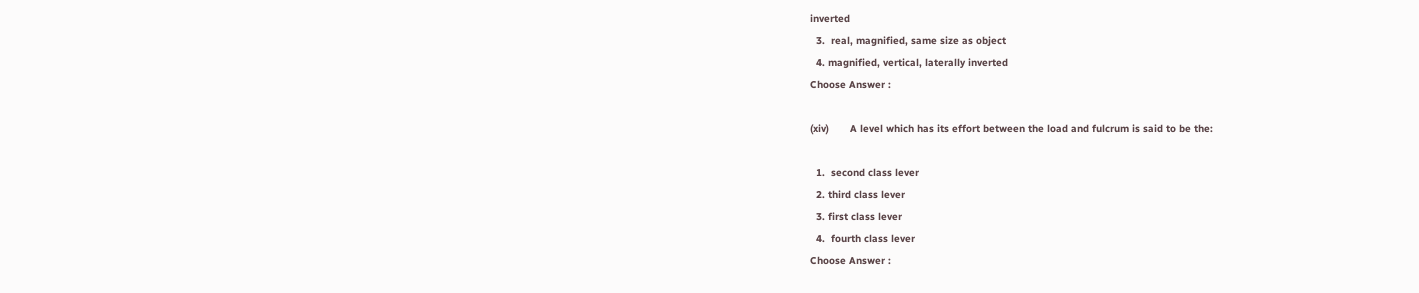inverted
  3.  real, magnified, same size as object
  4. magnified, vertical, laterally inverted
Choose Answer :

(xiv)       A level which has its effort between the load and fulcrum is said to be the:

  1.  second class lever
  2. third class lever
  3. first class lever
  4.  fourth class lever
Choose Answer :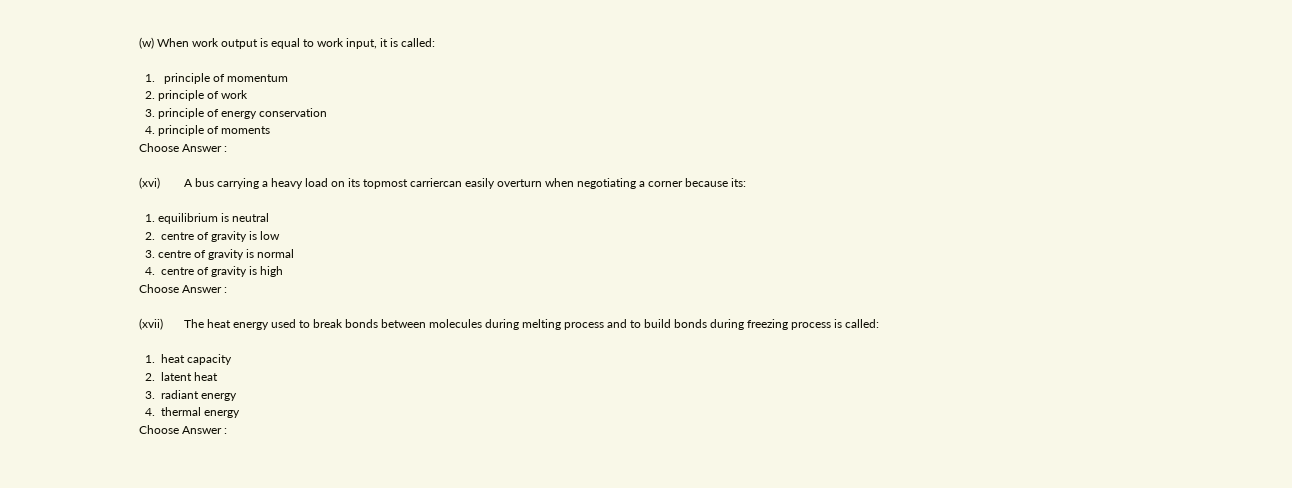(w) When work output is equal to work input, it is called:

  1.   principle of momentum
  2. principle of work
  3. principle of energy conservation
  4. principle of moments
Choose Answer :

(xvi)        A bus carrying a heavy load on its topmost carriercan easily overturn when negotiating a corner because its:

  1. equilibrium is neutral
  2.  centre of gravity is low
  3. centre of gravity is normal
  4.  centre of gravity is high
Choose Answer :

(xvii)       The heat energy used to break bonds between molecules during melting process and to build bonds during freezing process is called:

  1.  heat capacity
  2.  latent heat
  3.  radiant energy
  4.  thermal energy
Choose Answer :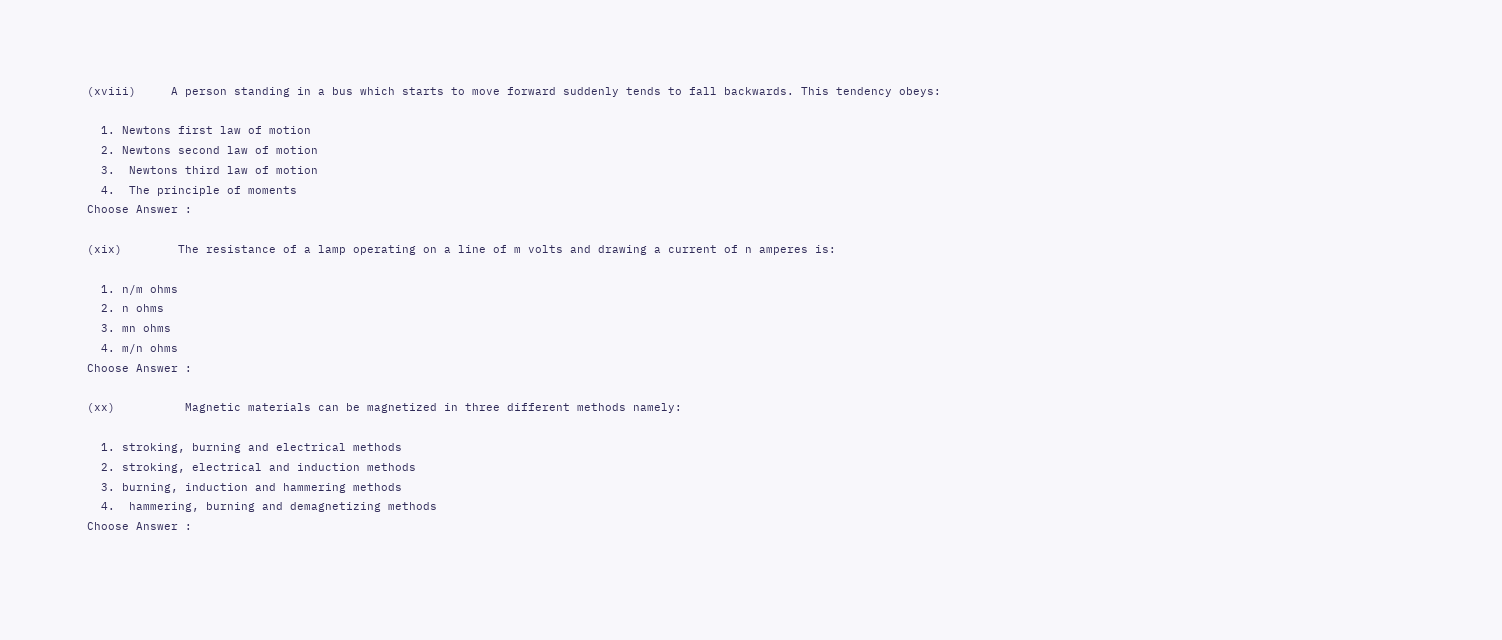(xviii)     A person standing in a bus which starts to move forward suddenly tends to fall backwards. This tendency obeys:

  1. Newtons first law of motion
  2. Newtons second law of motion
  3.  Newtons third law of motion
  4.  The principle of moments
Choose Answer :

(xix)        The resistance of a lamp operating on a line of m volts and drawing a current of n amperes is:

  1. n/m ohms
  2. n ohms
  3. mn ohms
  4. m/n ohms
Choose Answer :

(xx)          Magnetic materials can be magnetized in three different methods namely:

  1. stroking, burning and electrical methods
  2. stroking, electrical and induction methods
  3. burning, induction and hammering methods
  4.  hammering, burning and demagnetizing methods
Choose Answer :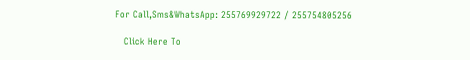For Call,Sms&WhatsApp: 255769929722 / 255754805256

   Click Here To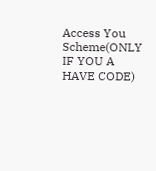Access You Scheme(ONLY IF YOU A HAVE CODE)